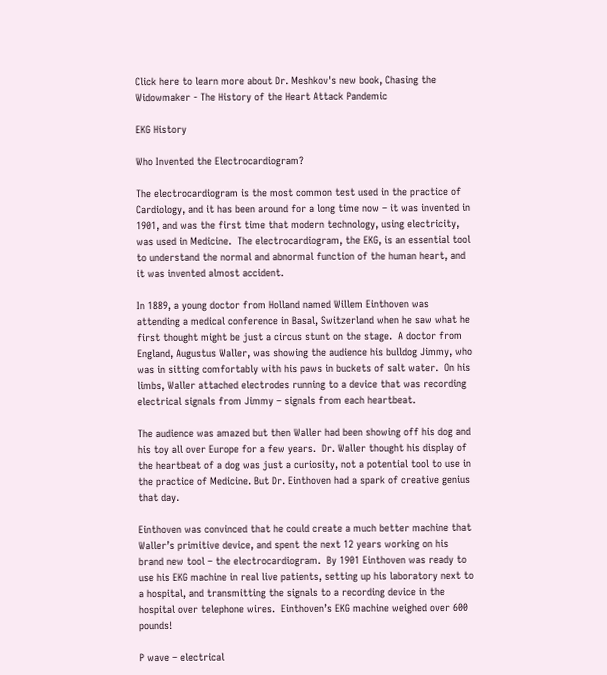Click here to learn more about Dr. Meshkov's new book, Chasing the Widowmaker - The History of the Heart Attack Pandemic

EKG History

Who Invented the Electrocardiogram?

The electrocardiogram is the most common test used in the practice of Cardiology, and it has been around for a long time now – it was invented in 1901, and was the first time that modern technology, using electricity, was used in Medicine.  The electrocardiogram, the EKG, is an essential tool to understand the normal and abnormal function of the human heart, and it was invented almost accident.

In 1889, a young doctor from Holland named Willem Einthoven was attending a medical conference in Basal, Switzerland when he saw what he first thought might be just a circus stunt on the stage.  A doctor from England, Augustus Waller, was showing the audience his bulldog Jimmy, who was in sitting comfortably with his paws in buckets of salt water.  On his limbs, Waller attached electrodes running to a device that was recording electrical signals from Jimmy – signals from each heartbeat.

The audience was amazed but then Waller had been showing off his dog and his toy all over Europe for a few years.  Dr. Waller thought his display of the heartbeat of a dog was just a curiosity, not a potential tool to use in the practice of Medicine. But Dr. Einthoven had a spark of creative genius that day.

Einthoven was convinced that he could create a much better machine that Waller’s primitive device, and spent the next 12 years working on his brand new tool – the electrocardiogram.  By 1901 Einthoven was ready to use his EKG machine in real live patients, setting up his laboratory next to a hospital, and transmitting the signals to a recording device in the hospital over telephone wires.  Einthoven’s EKG machine weighed over 600 pounds!

P wave – electrical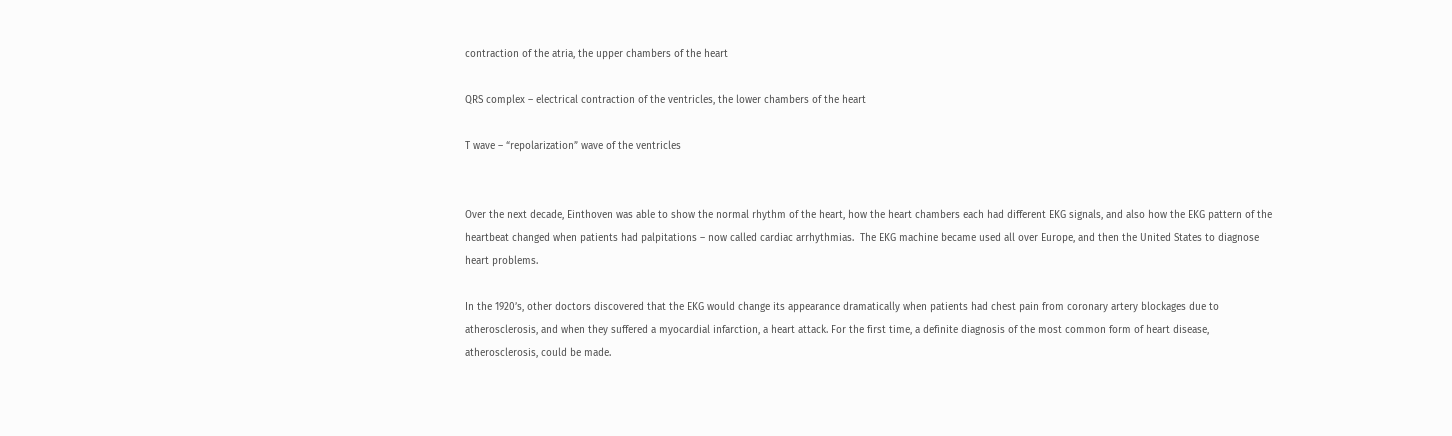contraction of the atria, the upper chambers of the heart

QRS complex – electrical contraction of the ventricles, the lower chambers of the heart

T wave – “repolarization” wave of the ventricles


Over the next decade, Einthoven was able to show the normal rhythm of the heart, how the heart chambers each had different EKG signals, and also how the EKG pattern of the heartbeat changed when patients had palpitations – now called cardiac arrhythmias.  The EKG machine became used all over Europe, and then the United States to diagnose heart problems.

In the 1920’s, other doctors discovered that the EKG would change its appearance dramatically when patients had chest pain from coronary artery blockages due to atherosclerosis, and when they suffered a myocardial infarction, a heart attack. For the first time, a definite diagnosis of the most common form of heart disease, atherosclerosis, could be made.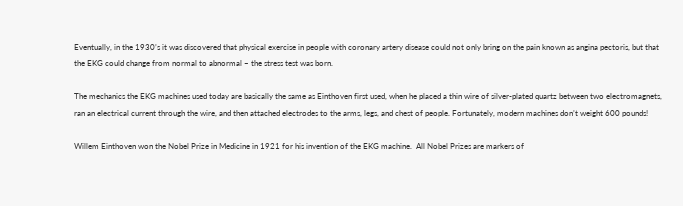Eventually, in the 1930’s it was discovered that physical exercise in people with coronary artery disease could not only bring on the pain known as angina pectoris, but that the EKG could change from normal to abnormal – the stress test was born.

The mechanics the EKG machines used today are basically the same as Einthoven first used, when he placed a thin wire of silver-plated quartz between two electromagnets, ran an electrical current through the wire, and then attached electrodes to the arms, legs, and chest of people. Fortunately, modern machines don’t weight 600 pounds!

Willem Einthoven won the Nobel Prize in Medicine in 1921 for his invention of the EKG machine.  All Nobel Prizes are markers of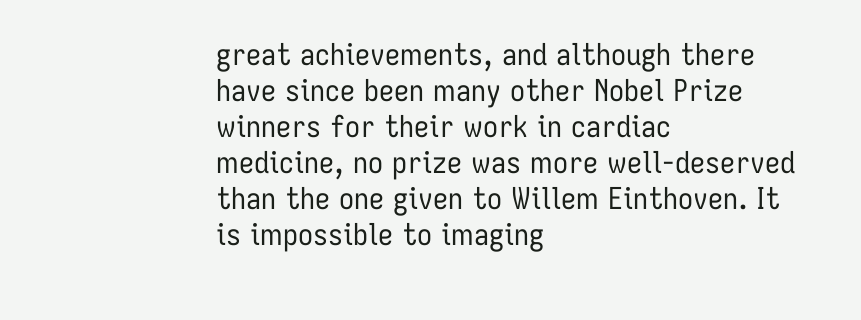great achievements, and although there have since been many other Nobel Prize winners for their work in cardiac medicine, no prize was more well-deserved than the one given to Willem Einthoven. It is impossible to imaging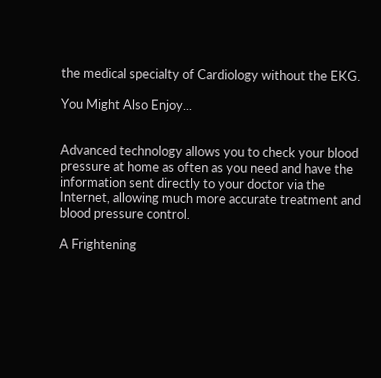the medical specialty of Cardiology without the EKG.

You Might Also Enjoy...


Advanced technology allows you to check your blood pressure at home as often as you need and have the information sent directly to your doctor via the Internet, allowing much more accurate treatment and blood pressure control.

A Frightening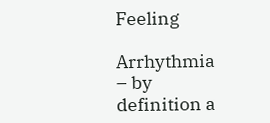Feeling

Arrhythmia – by definition a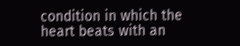condition in which the heart beats with an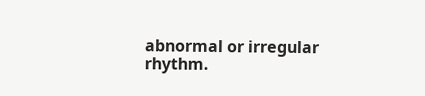abnormal or irregular rhythm.